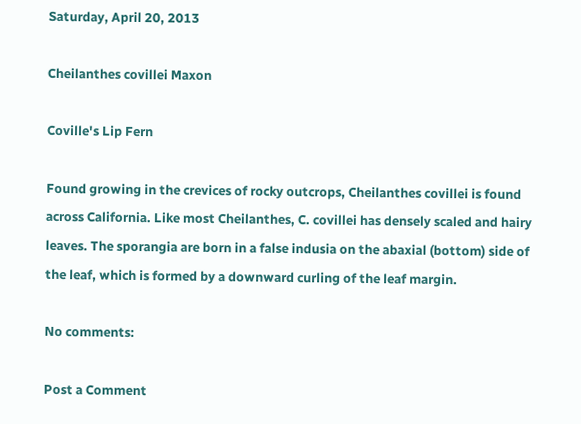Saturday, April 20, 2013

Cheilanthes covillei Maxon

Coville's Lip Fern

Found growing in the crevices of rocky outcrops, Cheilanthes covillei is found across California. Like most Cheilanthes, C. covillei has densely scaled and hairy leaves. The sporangia are born in a false indusia on the abaxial (bottom) side of the leaf, which is formed by a downward curling of the leaf margin.

No comments:

Post a Comment